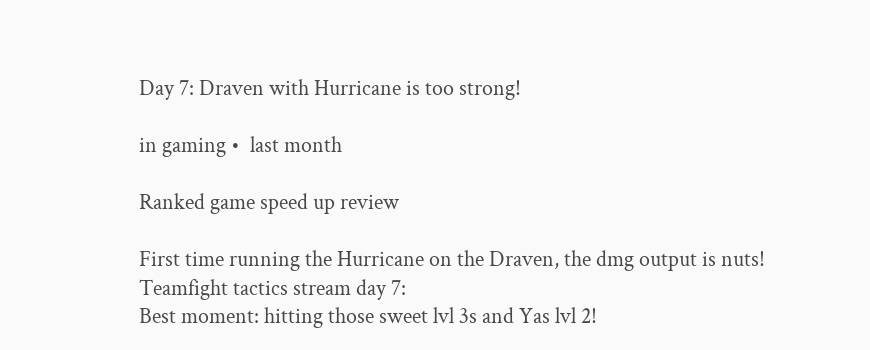Day 7: Draven with Hurricane is too strong!

in gaming •  last month

Ranked game speed up review

First time running the Hurricane on the Draven, the dmg output is nuts!
Teamfight tactics stream day 7:
Best moment: hitting those sweet lvl 3s and Yas lvl 2!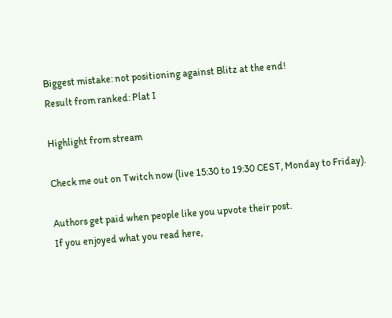Biggest mistake: not positioning against Blitz at the end!
Result from ranked: Plat I

Highlight from stream

Check me out on Twitch now (live 15:30 to 19:30 CEST, Monday to Friday).

Authors get paid when people like you upvote their post.
If you enjoyed what you read here,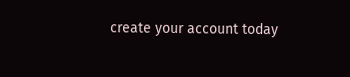create your account today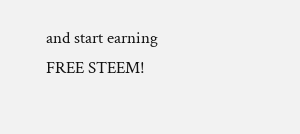and start earning FREE STEEM!